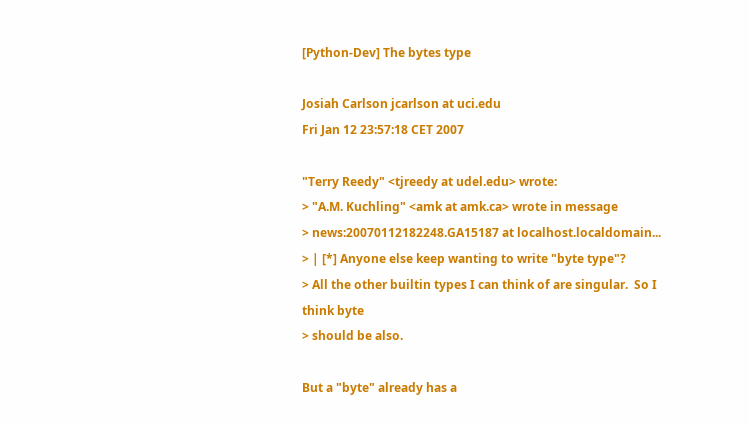[Python-Dev] The bytes type

Josiah Carlson jcarlson at uci.edu
Fri Jan 12 23:57:18 CET 2007

"Terry Reedy" <tjreedy at udel.edu> wrote:
> "A.M. Kuchling" <amk at amk.ca> wrote in message
> news:20070112182248.GA15187 at localhost.localdomain...
> | [*] Anyone else keep wanting to write "byte type"?
> All the other builtin types I can think of are singular.  So I think byte
> should be also.

But a "byte" already has a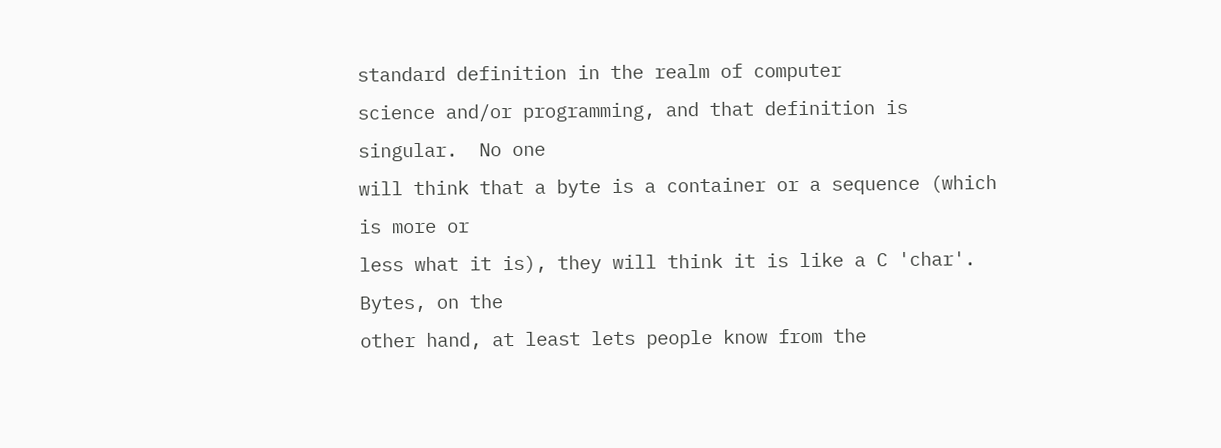standard definition in the realm of computer
science and/or programming, and that definition is singular.  No one
will think that a byte is a container or a sequence (which is more or
less what it is), they will think it is like a C 'char'.  Bytes, on the
other hand, at least lets people know from the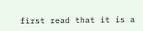first read that it is a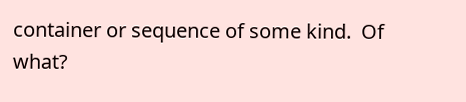container or sequence of some kind.  Of what?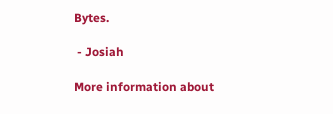Bytes.

 - Josiah

More information about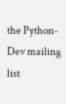the Python-Dev mailing list